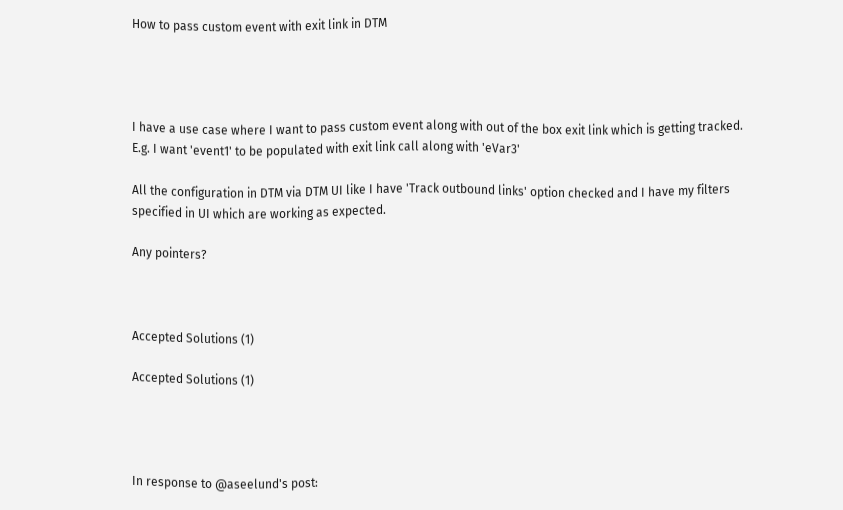How to pass custom event with exit link in DTM




I have a use case where I want to pass custom event along with out of the box exit link which is getting tracked. E.g. I want 'event1' to be populated with exit link call along with 'eVar3'

All the configuration in DTM via DTM UI like I have 'Track outbound links' option checked and I have my filters specified in UI which are working as expected.

Any pointers?



Accepted Solutions (1)

Accepted Solutions (1)




In response to @aseelund's post: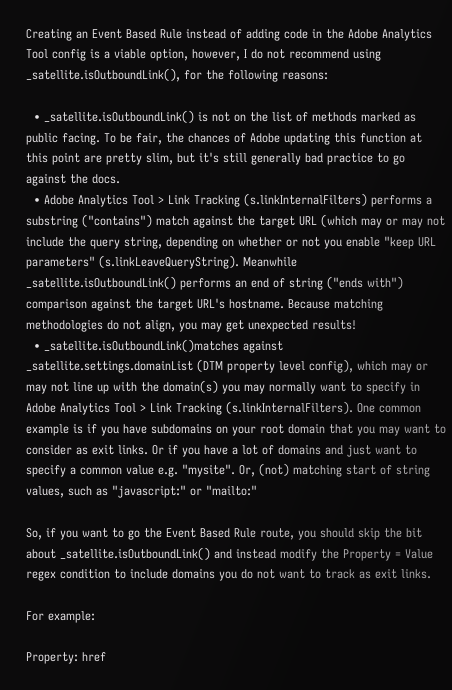Creating an Event Based Rule instead of adding code in the Adobe Analytics Tool config is a viable option, however, I do not recommend using _satellite.isOutboundLink(), for the following reasons:

  • _satellite.isOutboundLink() is not on the list of methods marked as public facing. To be fair, the chances of Adobe updating this function at this point are pretty slim, but it's still generally bad practice to go against the docs.
  • Adobe Analytics Tool > Link Tracking (s.linkInternalFilters) performs a substring ("contains") match against the target URL (which may or may not include the query string, depending on whether or not you enable "keep URL parameters" (s.linkLeaveQueryString). Meanwhile _satellite.isOutboundLink() performs an end of string ("ends with") comparison against the target URL's hostname. Because matching methodologies do not align, you may get unexpected results!
  • _satellite.isOutboundLink()matches against _satellite.settings.domainList (DTM property level config), which may or may not line up with the domain(s) you may normally want to specify in Adobe Analytics Tool > Link Tracking (s.linkInternalFilters). One common example is if you have subdomains on your root domain that you may want to consider as exit links. Or if you have a lot of domains and just want to specify a common value e.g. "mysite". Or, (not) matching start of string values, such as "javascript:" or "mailto:"

So, if you want to go the Event Based Rule route, you should skip the bit about _satellite.isOutboundLink() and instead modify the Property = Value regex condition to include domains you do not want to track as exit links.

For example:

Property: href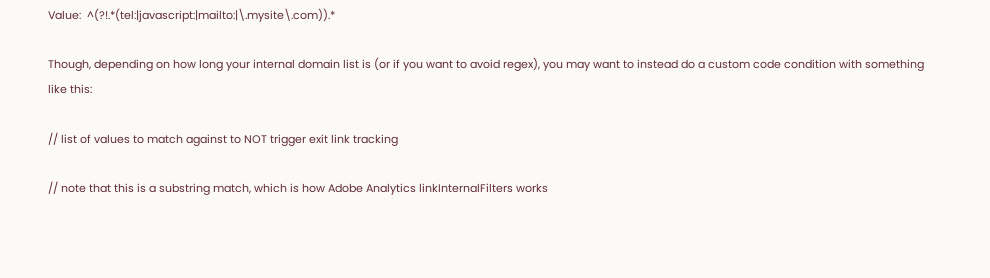Value:  ^(?!.*(tel:|javascript:|mailto:|\.mysite\.com)).*

Though, depending on how long your internal domain list is (or if you want to avoid regex), you may want to instead do a custom code condition with something like this:

// list of values to match against to NOT trigger exit link tracking

// note that this is a substring match, which is how Adobe Analytics linkInternalFilters works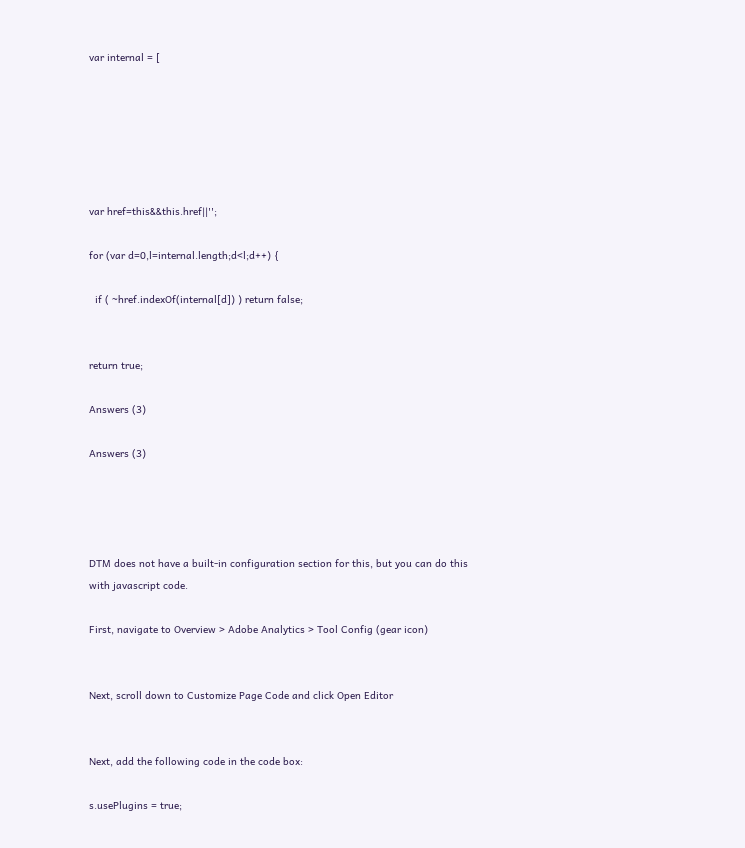var internal = [






var href=this&&this.href||'';

for (var d=0,l=internal.length;d<l;d++) {

  if ( ~href.indexOf(internal[d]) ) return false;


return true;

Answers (3)

Answers (3)




DTM does not have a built-in configuration section for this, but you can do this with javascript code.

First, navigate to Overview > Adobe Analytics > Tool Config (gear icon)


Next, scroll down to Customize Page Code and click Open Editor


Next, add the following code in the code box:

s.usePlugins = true;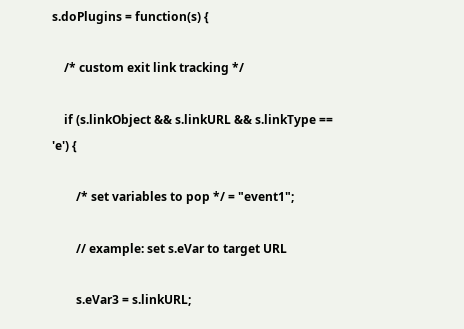s.doPlugins = function(s) {

    /* custom exit link tracking */

    if (s.linkObject && s.linkURL && s.linkType == 'e') {

        /* set variables to pop */ = "event1";

        // example: set s.eVar to target URL

        s.eVar3 = s.linkURL;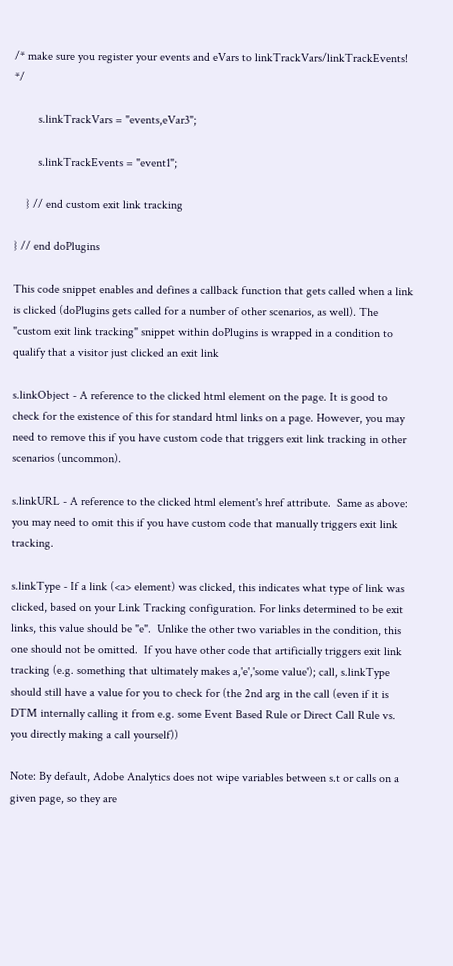/* make sure you register your events and eVars to linkTrackVars/linkTrackEvents! */

        s.linkTrackVars = "events,eVar3";

        s.linkTrackEvents = "event1";

    } // end custom exit link tracking

} // end doPlugins

This code snippet enables and defines a callback function that gets called when a link is clicked (doPlugins gets called for a number of other scenarios, as well). The "custom exit link tracking" snippet within doPlugins is wrapped in a condition to qualify that a visitor just clicked an exit link

s.linkObject - A reference to the clicked html element on the page. It is good to check for the existence of this for standard html links on a page. However, you may need to remove this if you have custom code that triggers exit link tracking in other scenarios (uncommon).

s.linkURL - A reference to the clicked html element's href attribute.  Same as above: you may need to omit this if you have custom code that manually triggers exit link tracking.

s.linkType - If a link (<a> element) was clicked, this indicates what type of link was clicked, based on your Link Tracking configuration. For links determined to be exit links, this value should be "e".  Unlike the other two variables in the condition, this one should not be omitted.  If you have other code that artificially triggers exit link tracking (e.g. something that ultimately makes a,'e','some value'); call, s.linkType should still have a value for you to check for (the 2nd arg in the call (even if it is DTM internally calling it from e.g. some Event Based Rule or Direct Call Rule vs. you directly making a call yourself))

Note: By default, Adobe Analytics does not wipe variables between s.t or calls on a given page, so they are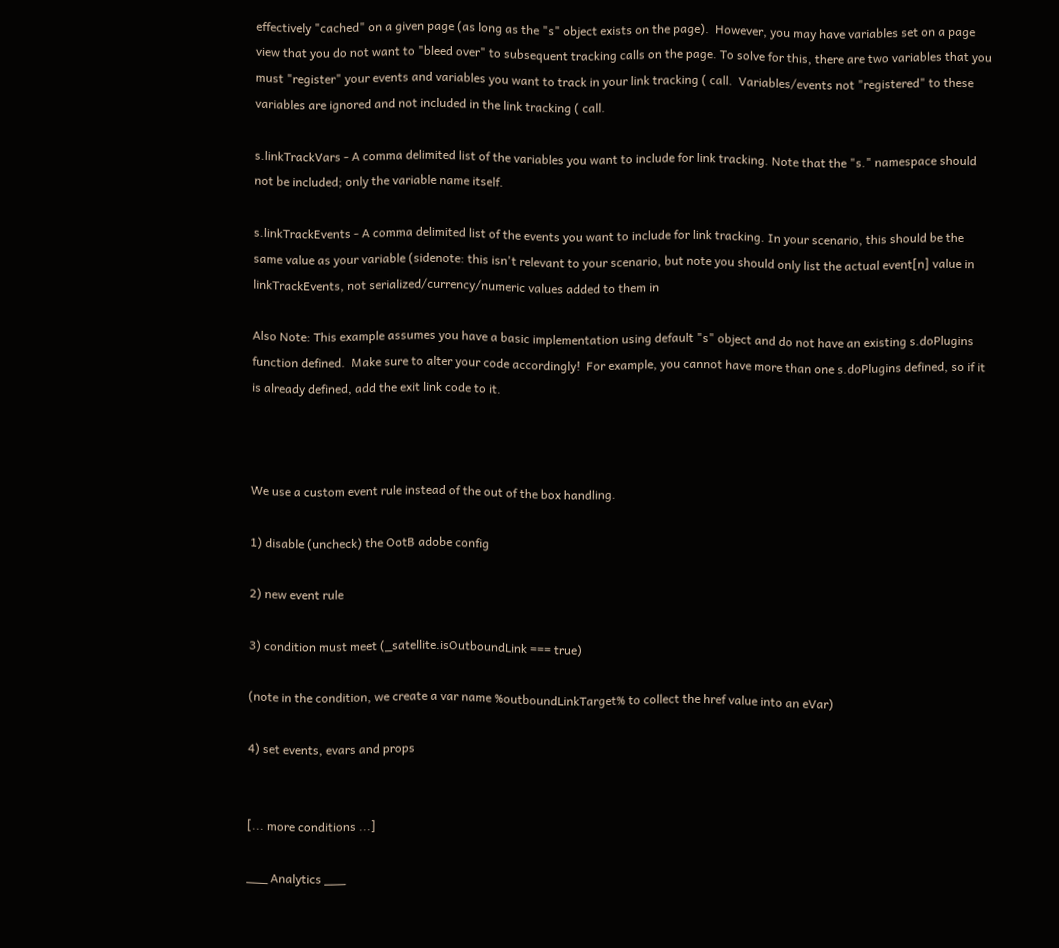effectively "cached" on a given page (as long as the "s" object exists on the page).  However, you may have variables set on a page view that you do not want to "bleed over" to subsequent tracking calls on the page. To solve for this, there are two variables that you must "register" your events and variables you want to track in your link tracking ( call.  Variables/events not "registered" to these variables are ignored and not included in the link tracking ( call.

s.linkTrackVars - A comma delimited list of the variables you want to include for link tracking. Note that the "s." namespace should not be included; only the variable name itself.

s.linkTrackEvents - A comma delimited list of the events you want to include for link tracking. In your scenario, this should be the same value as your variable (sidenote: this isn't relevant to your scenario, but note you should only list the actual event[n] value in linkTrackEvents, not serialized/currency/numeric values added to them in

Also Note: This example assumes you have a basic implementation using default "s" object and do not have an existing s.doPlugins function defined.  Make sure to alter your code accordingly!  For example, you cannot have more than one s.doPlugins defined, so if it is already defined, add the exit link code to it.



We use a custom event rule instead of the out of the box handling.

1) disable (uncheck) the OotB adobe config

2) new event rule

3) condition must meet (_satellite.isOutboundLink === true)

(note in the condition, we create a var name %outboundLinkTarget% to collect the href value into an eVar)

4) set events, evars and props


[... more conditions ...]

___ Analytics ___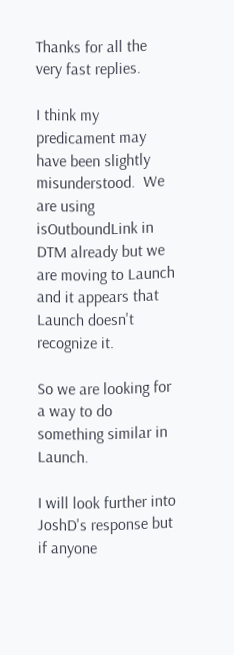Thanks for all the very fast replies.

I think my predicament may have been slightly misunderstood.  We are using isOutboundLink in DTM already but we are moving to Launch and it appears that Launch doesn't recognize it.

So we are looking for a way to do something similar in Launch.

I will look further into JoshD's response but if anyone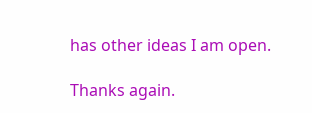has other ideas I am open.

Thanks again.